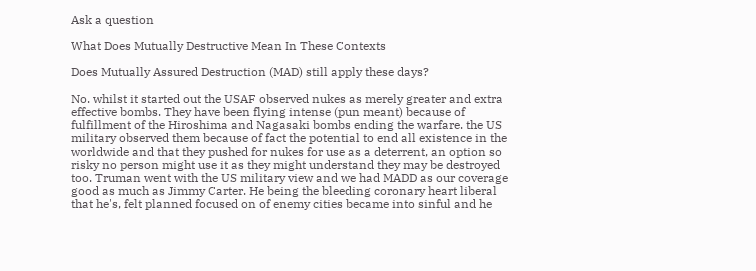Ask a question

What Does Mutually Destructive Mean In These Contexts

Does Mutually Assured Destruction (MAD) still apply these days?

No. whilst it started out the USAF observed nukes as merely greater and extra effective bombs. They have been flying intense (pun meant) because of fulfillment of the Hiroshima and Nagasaki bombs ending the warfare. the US military observed them because of fact the potential to end all existence in the worldwide and that they pushed for nukes for use as a deterrent, an option so risky no person might use it as they might understand they may be destroyed too. Truman went with the US military view and we had MADD as our coverage good as much as Jimmy Carter. He being the bleeding coronary heart liberal that he's, felt planned focused on of enemy cities became into sinful and he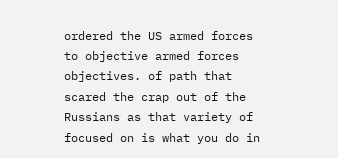ordered the US armed forces to objective armed forces objectives. of path that scared the crap out of the Russians as that variety of focused on is what you do in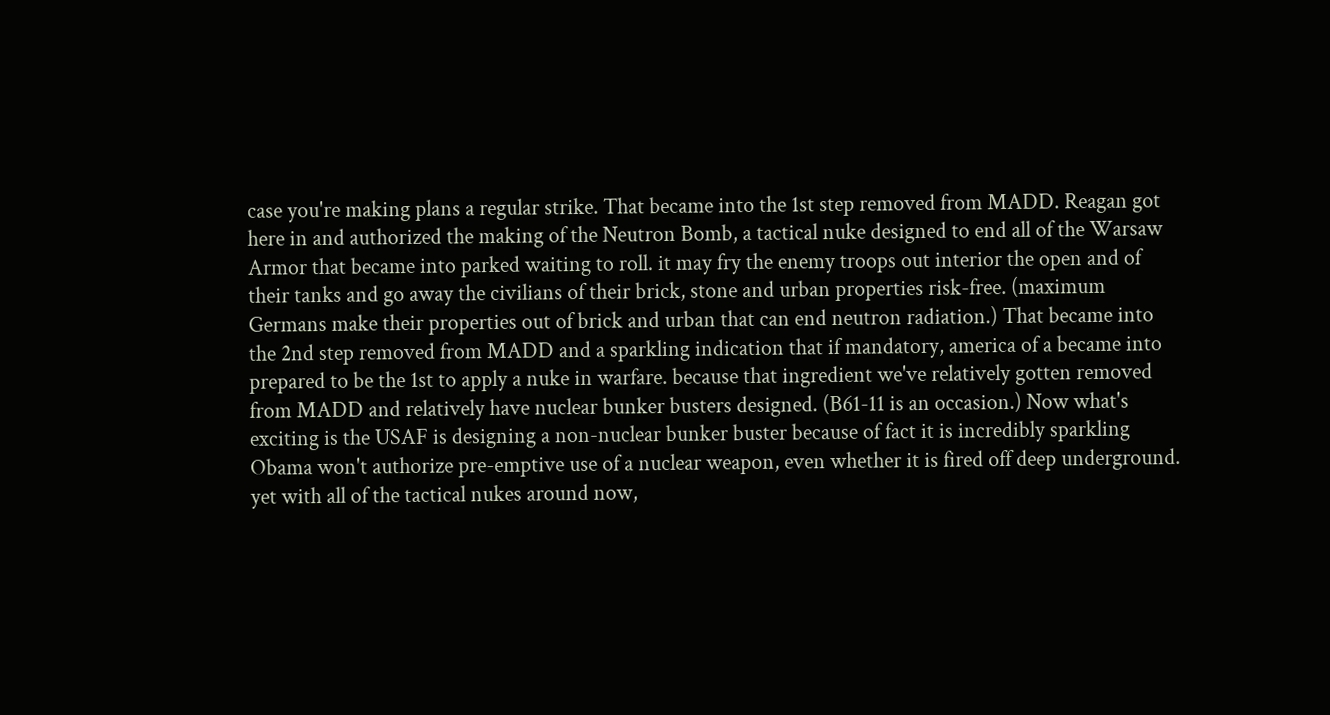case you're making plans a regular strike. That became into the 1st step removed from MADD. Reagan got here in and authorized the making of the Neutron Bomb, a tactical nuke designed to end all of the Warsaw Armor that became into parked waiting to roll. it may fry the enemy troops out interior the open and of their tanks and go away the civilians of their brick, stone and urban properties risk-free. (maximum Germans make their properties out of brick and urban that can end neutron radiation.) That became into the 2nd step removed from MADD and a sparkling indication that if mandatory, america of a became into prepared to be the 1st to apply a nuke in warfare. because that ingredient we've relatively gotten removed from MADD and relatively have nuclear bunker busters designed. (B61-11 is an occasion.) Now what's exciting is the USAF is designing a non-nuclear bunker buster because of fact it is incredibly sparkling Obama won't authorize pre-emptive use of a nuclear weapon, even whether it is fired off deep underground. yet with all of the tactical nukes around now,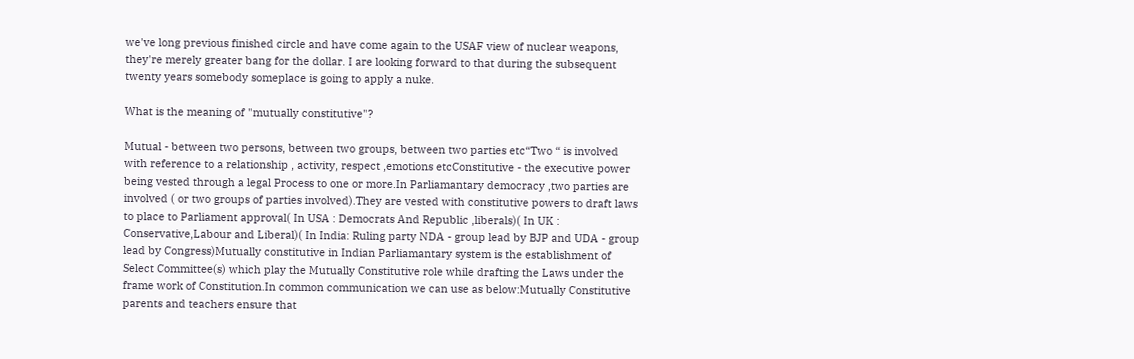we've long previous finished circle and have come again to the USAF view of nuclear weapons, they're merely greater bang for the dollar. I are looking forward to that during the subsequent twenty years somebody someplace is going to apply a nuke.

What is the meaning of "mutually constitutive"?

Mutual - between two persons, between two groups, between two parties etc“Two “ is involved with reference to a relationship , activity, respect ,emotions etcConstitutive - the executive power being vested through a legal Process to one or more.In Parliamantary democracy ,two parties are involved ( or two groups of parties involved).They are vested with constitutive powers to draft laws to place to Parliament approval( In USA : Democrats And Republic ,liberals)( In UK : Conservative,Labour and Liberal)( In India: Ruling party NDA - group lead by BJP and UDA - group lead by Congress)Mutually constitutive in Indian Parliamantary system is the establishment of Select Committee(s) which play the Mutually Constitutive role while drafting the Laws under the frame work of Constitution.In common communication we can use as below:Mutually Constitutive parents and teachers ensure that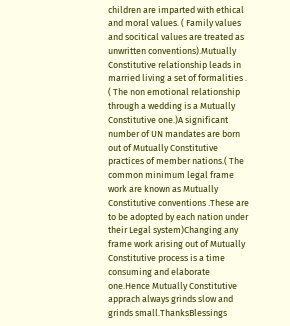children are imparted with ethical and moral values. ( Family values and socitical values are treated as unwritten conventions).Mutually Constitutive relationship leads in married living a set of formalities . ( The non emotional relationship through a wedding is a Mutually Constitutive one.)A significant number of UN mandates are born out of Mutually Constitutive practices of member nations.( The common minimum legal frame work are known as Mutually Constitutive conventions .These are to be adopted by each nation under their Legal system)Changing any frame work arising out of Mutually Constitutive process is a time consuming and elaborate one.Hence Mutually Constitutive apprach always grinds slow and grinds small.ThanksBlessings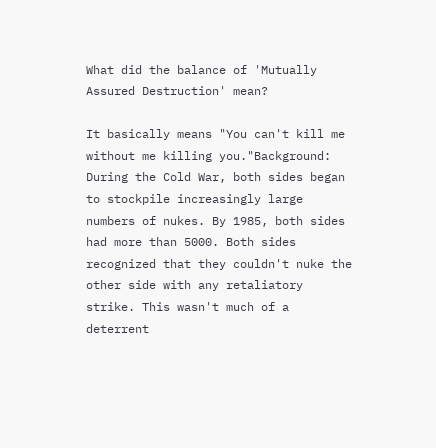What did the balance of 'Mutually Assured Destruction' mean?

It basically means "You can't kill me without me killing you."Background: During the Cold War, both sides began to stockpile increasingly large numbers of nukes. By 1985, both sides had more than 5000. Both sides recognized that they couldn't nuke the other side with any retaliatory strike. This wasn't much of a deterrent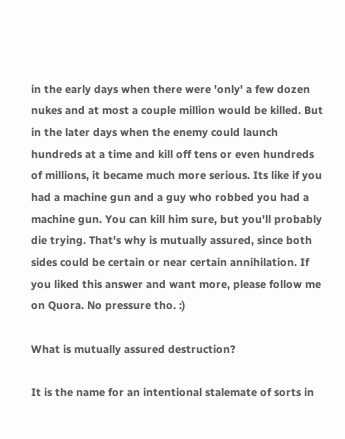in the early days when there were 'only' a few dozen nukes and at most a couple million would be killed. But in the later days when the enemy could launch hundreds at a time and kill off tens or even hundreds of millions, it became much more serious. Its like if you had a machine gun and a guy who robbed you had a machine gun. You can kill him sure, but you'll probably die trying. That's why is mutually assured, since both sides could be certain or near certain annihilation. If you liked this answer and want more, please follow me on Quora. No pressure tho. :)

What is mutually assured destruction?

It is the name for an intentional stalemate of sorts in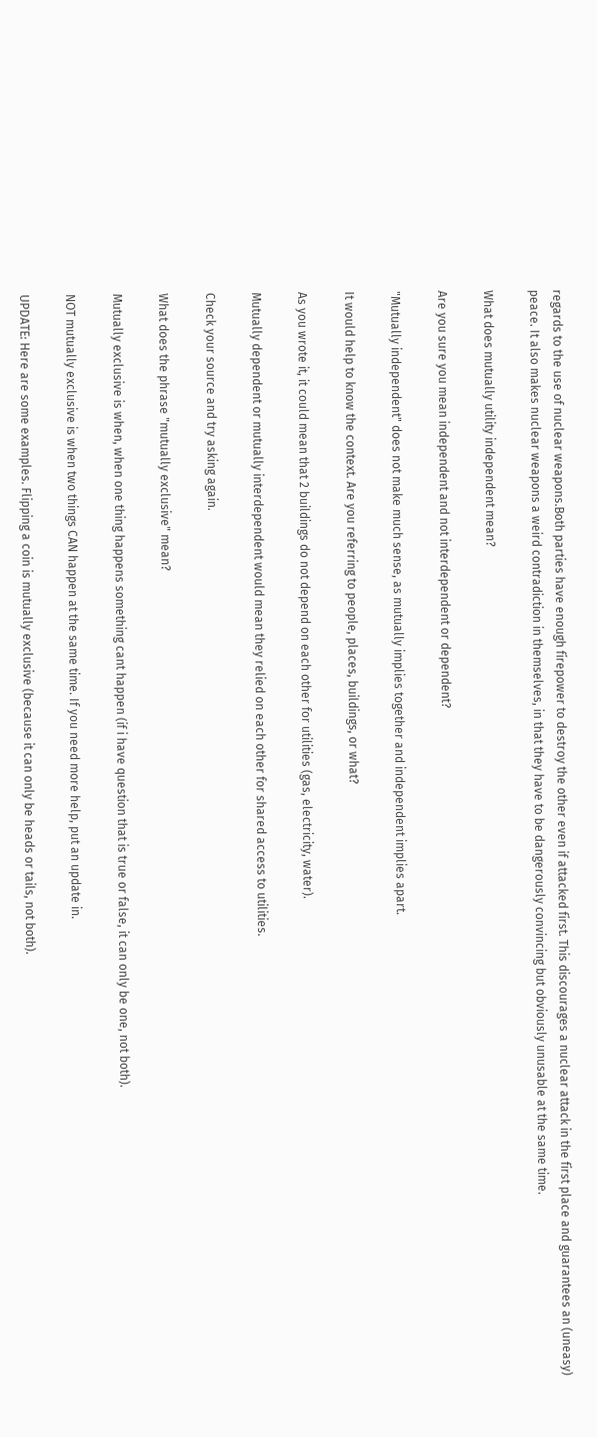regards to the use of nuclear weapons.Both parties have enough firepower to destroy the other even if attacked first. This discourages a nuclear attack in the first place and guarantees an (uneasy) peace. It also makes nuclear weapons a weird contradiction in themselves, in that they have to be dangerously convincing but obviously unusable at the same time.

What does mutually utility independent mean?

Are you sure you mean independent and not interdependent or dependent?

"Mutually independent" does not make much sense, as mutually implies together and independent implies apart.

It would help to know the context. Are you referring to people, places, buildings, or what?

As you wrote it, it could mean that 2 buildings do not depend on each other for utilities (gas, electricity, water).

Mutually dependent or mutually interdependent would mean they relied on each other for shared access to utilities.

Check your source and try asking again.

What does the phrase "mutually exclusive" mean?

Mutually exclusive is when, when one thing happens something cant happen (if i have question that is true or false, it can only be one, not both).

NOT mutually exclusive is when two things CAN happen at the same time. If you need more help, put an update in.

UPDATE: Here are some examples. Flipping a coin is mutually exclusive (because it can only be heads or tails, not both).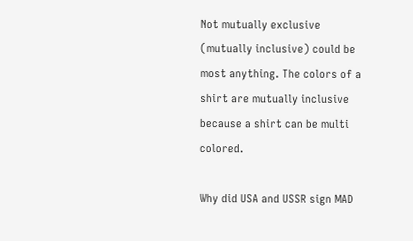Not mutually exclusive (mutually inclusive) could be most anything. The colors of a shirt are mutually inclusive because a shirt can be multi colored.

Why did USA and USSR sign MAD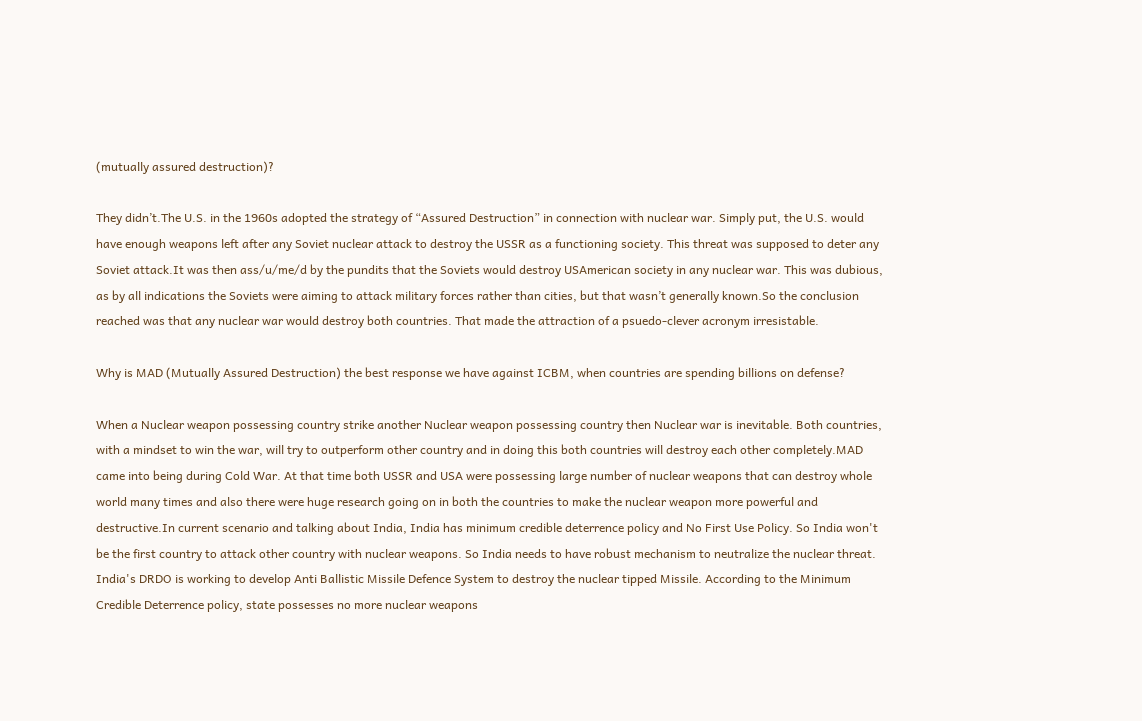(mutually assured destruction)?

They didn’t.The U.S. in the 1960s adopted the strategy of “Assured Destruction” in connection with nuclear war. Simply put, the U.S. would have enough weapons left after any Soviet nuclear attack to destroy the USSR as a functioning society. This threat was supposed to deter any Soviet attack.It was then ass/u/me/d by the pundits that the Soviets would destroy USAmerican society in any nuclear war. This was dubious, as by all indications the Soviets were aiming to attack military forces rather than cities, but that wasn’t generally known.So the conclusion reached was that any nuclear war would destroy both countries. That made the attraction of a psuedo-clever acronym irresistable.

Why is MAD (Mutually Assured Destruction) the best response we have against ICBM, when countries are spending billions on defense?

When a Nuclear weapon possessing country strike another Nuclear weapon possessing country then Nuclear war is inevitable. Both countries, with a mindset to win the war, will try to outperform other country and in doing this both countries will destroy each other completely.MAD came into being during Cold War. At that time both USSR and USA were possessing large number of nuclear weapons that can destroy whole world many times and also there were huge research going on in both the countries to make the nuclear weapon more powerful and destructive.In current scenario and talking about India, India has minimum credible deterrence policy and No First Use Policy. So India won't be the first country to attack other country with nuclear weapons. So India needs to have robust mechanism to neutralize the nuclear threat. India's DRDO is working to develop Anti Ballistic Missile Defence System to destroy the nuclear tipped Missile. According to the Minimum Credible Deterrence policy, state possesses no more nuclear weapons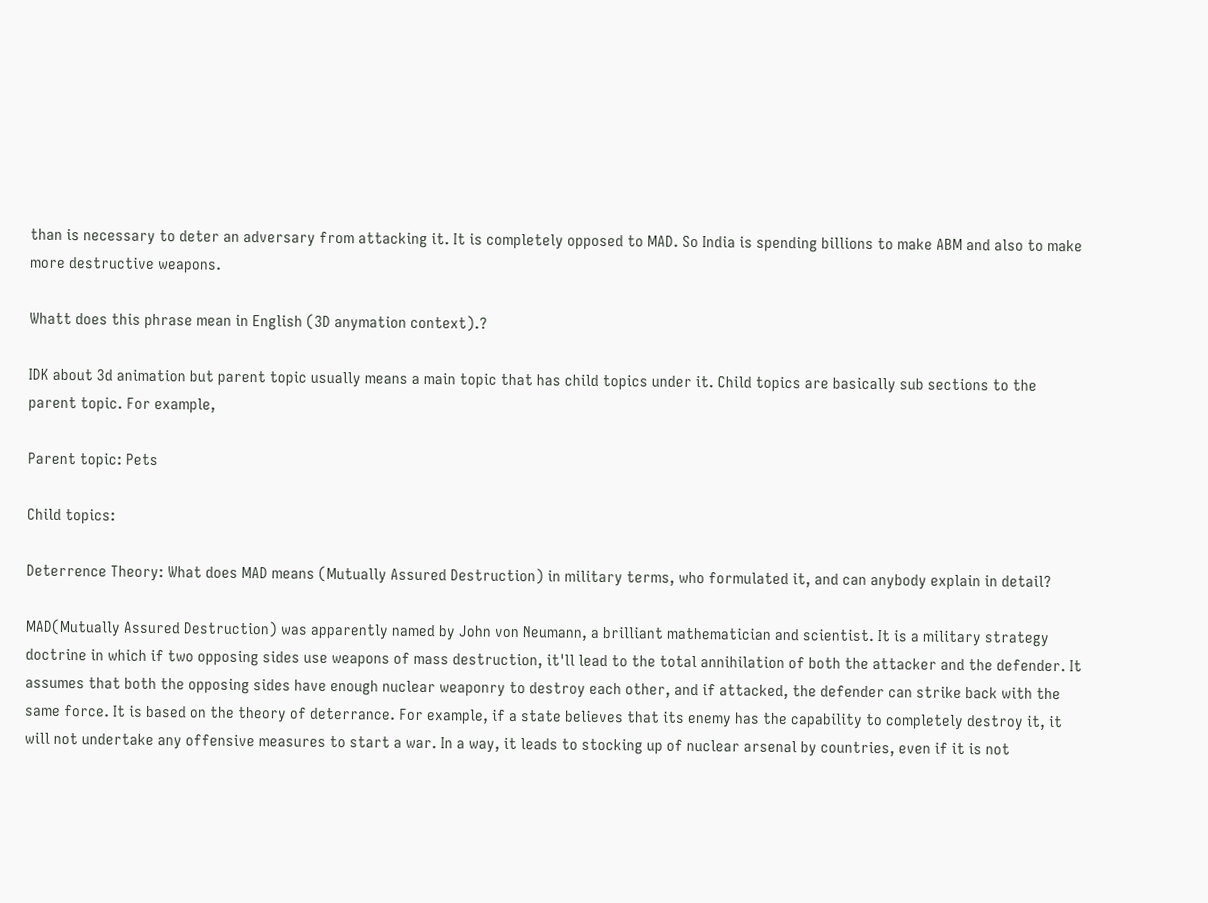than is necessary to deter an adversary from attacking it. It is completely opposed to MAD. So India is spending billions to make ABM and also to make more destructive weapons.

Whatt does this phrase mean in English (3D anymation context).?

IDK about 3d animation but parent topic usually means a main topic that has child topics under it. Child topics are basically sub sections to the parent topic. For example,

Parent topic: Pets

Child topics:

Deterrence Theory: What does MAD means (Mutually Assured Destruction) in military terms, who formulated it, and can anybody explain in detail?

MAD(Mutually Assured Destruction) was apparently named by John von Neumann, a brilliant mathematician and scientist. It is a military strategy doctrine in which if two opposing sides use weapons of mass destruction, it'll lead to the total annihilation of both the attacker and the defender. It assumes that both the opposing sides have enough nuclear weaponry to destroy each other, and if attacked, the defender can strike back with the same force. It is based on the theory of deterrance. For example, if a state believes that its enemy has the capability to completely destroy it, it will not undertake any offensive measures to start a war. In a way, it leads to stocking up of nuclear arsenal by countries, even if it is not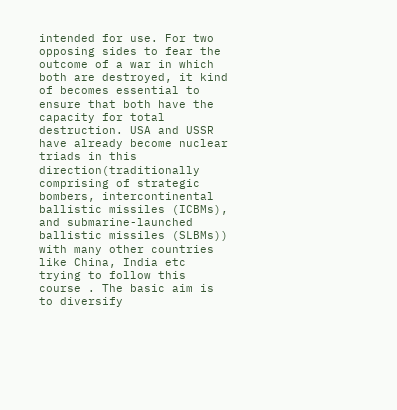intended for use. For two opposing sides to fear the outcome of a war in which both are destroyed, it kind of becomes essential to ensure that both have the capacity for total destruction. USA and USSR have already become nuclear triads in this direction(traditionally comprising of strategic bombers, intercontinental ballistic missiles (ICBMs), and submarine-launched ballistic missiles (SLBMs)) with many other countries like China, India etc trying to follow this course . The basic aim is to diversify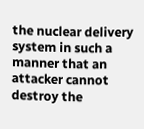the nuclear delivery system in such a manner that an attacker cannot destroy the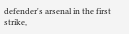defender's arsenal in the first strike,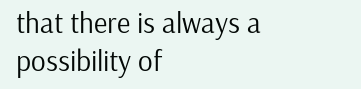that there is always a possibility of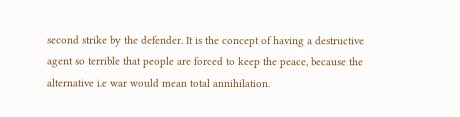second strike by the defender. It is the concept of having a destructive agent so terrible that people are forced to keep the peace, because the alternative i.e war would mean total annihilation.